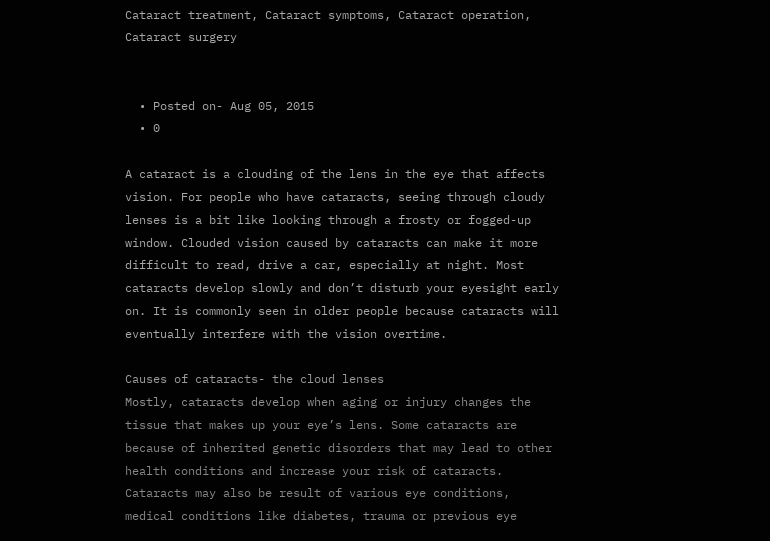Cataract treatment, Cataract symptoms, Cataract operation, Cataract surgery


  • Posted on- Aug 05, 2015
  • 0

A cataract is a clouding of the lens in the eye that affects vision. For people who have cataracts, seeing through cloudy lenses is a bit like looking through a frosty or fogged-up window. Clouded vision caused by cataracts can make it more difficult to read, drive a car, especially at night. Most cataracts develop slowly and don’t disturb your eyesight early on. It is commonly seen in older people because cataracts will eventually interfere with the vision overtime.

Causes of cataracts- the cloud lenses
Mostly, cataracts develop when aging or injury changes the tissue that makes up your eye’s lens. Some cataracts are because of inherited genetic disorders that may lead to other health conditions and increase your risk of cataracts. Cataracts may also be result of various eye conditions, medical conditions like diabetes, trauma or previous eye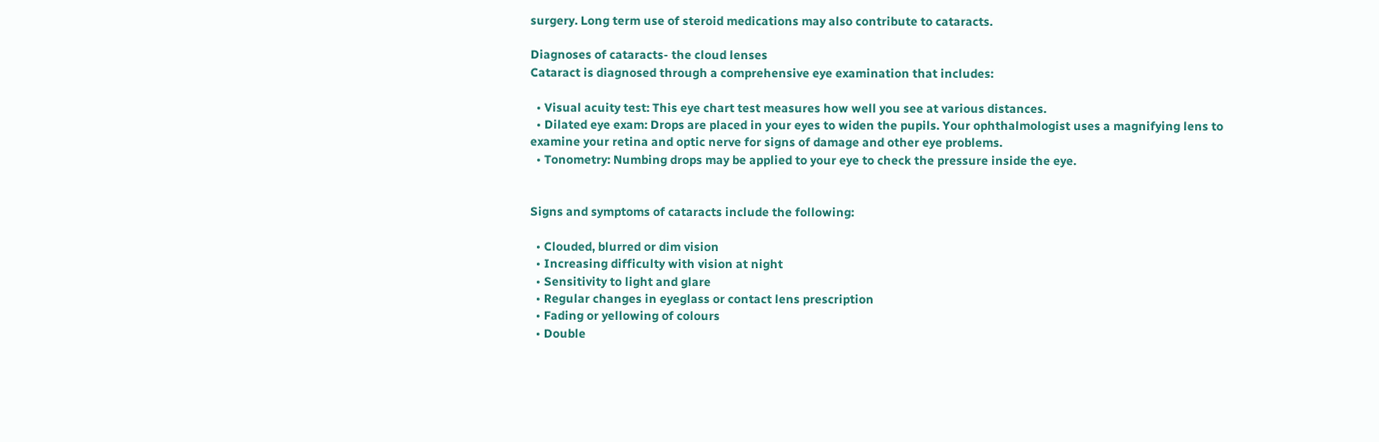surgery. Long term use of steroid medications may also contribute to cataracts.

Diagnoses of cataracts- the cloud lenses
Cataract is diagnosed through a comprehensive eye examination that includes:

  • Visual acuity test: This eye chart test measures how well you see at various distances.
  • Dilated eye exam: Drops are placed in your eyes to widen the pupils. Your ophthalmologist uses a magnifying lens to examine your retina and optic nerve for signs of damage and other eye problems.
  • Tonometry: Numbing drops may be applied to your eye to check the pressure inside the eye.


Signs and symptoms of cataracts include the following:

  • Clouded, blurred or dim vision
  • Increasing difficulty with vision at night
  • Sensitivity to light and glare
  • Regular changes in eyeglass or contact lens prescription
  • Fading or yellowing of colours
  • Double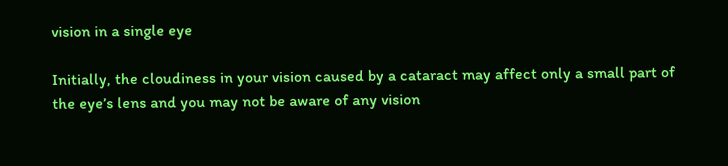vision in a single eye

Initially, the cloudiness in your vision caused by a cataract may affect only a small part of the eye’s lens and you may not be aware of any vision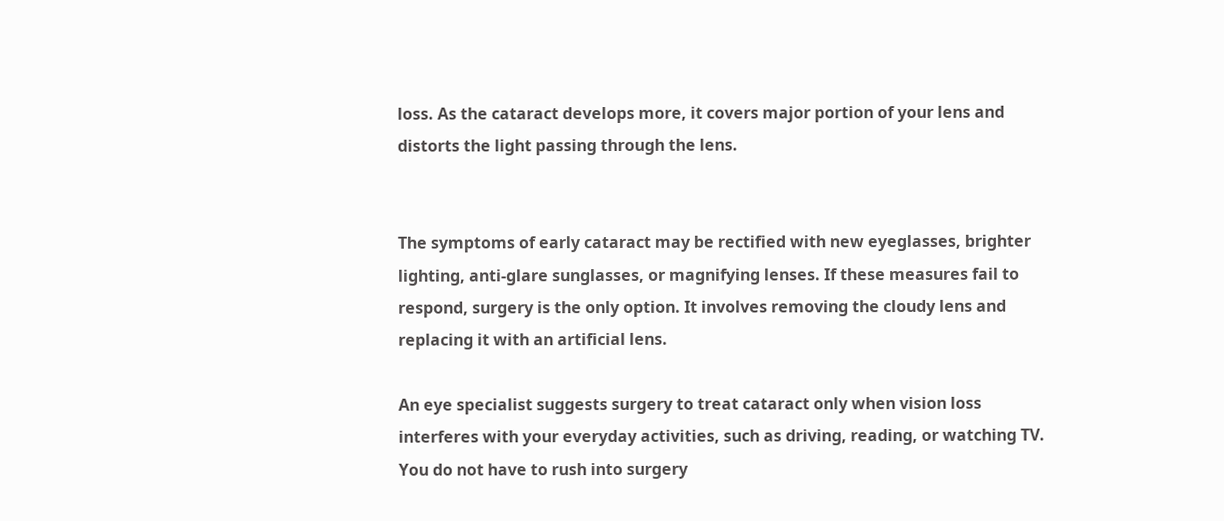loss. As the cataract develops more, it covers major portion of your lens and distorts the light passing through the lens.


The symptoms of early cataract may be rectified with new eyeglasses, brighter lighting, anti-glare sunglasses, or magnifying lenses. If these measures fail to respond, surgery is the only option. It involves removing the cloudy lens and replacing it with an artificial lens.

An eye specialist suggests surgery to treat cataract only when vision loss interferes with your everyday activities, such as driving, reading, or watching TV. You do not have to rush into surgery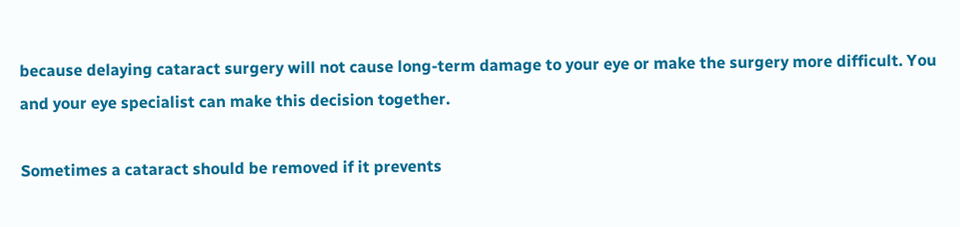because delaying cataract surgery will not cause long-term damage to your eye or make the surgery more difficult. You and your eye specialist can make this decision together.

Sometimes a cataract should be removed if it prevents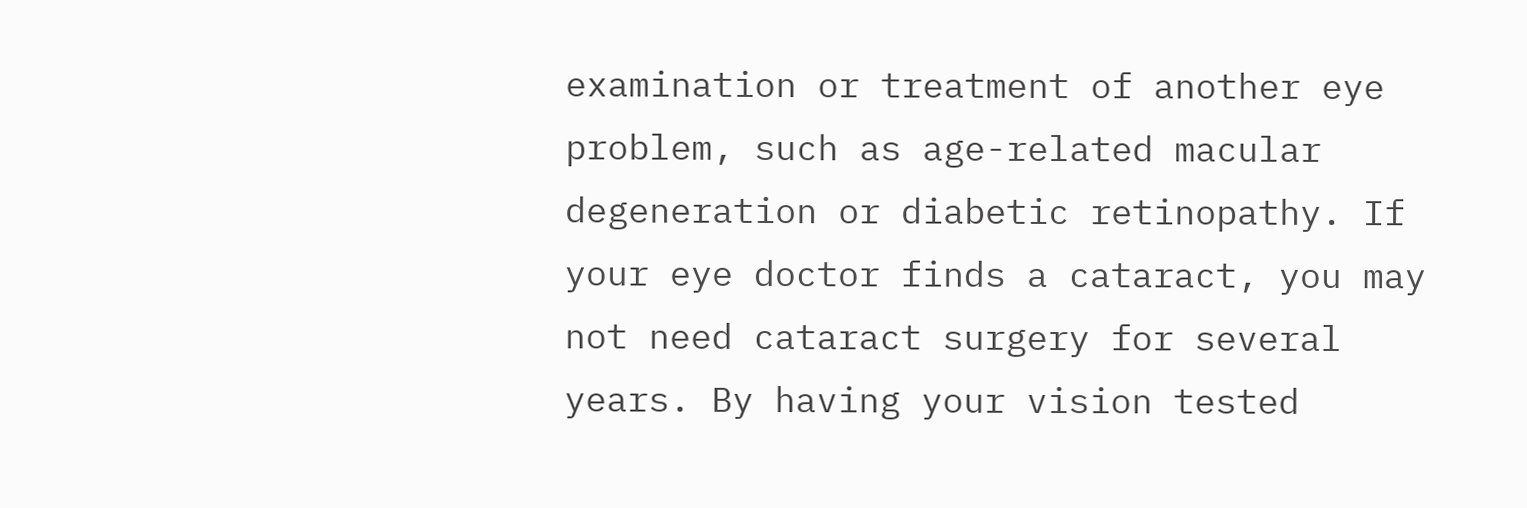examination or treatment of another eye problem, such as age-related macular degeneration or diabetic retinopathy. If your eye doctor finds a cataract, you may not need cataract surgery for several years. By having your vision tested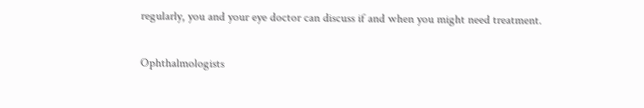regularly, you and your eye doctor can discuss if and when you might need treatment.

Ophthalmologists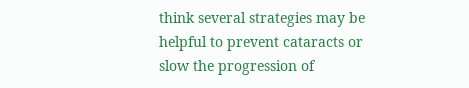think several strategies may be helpful to prevent cataracts or slow the progression of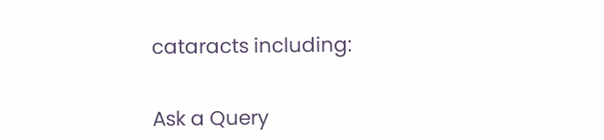cataracts including:


Ask a Query